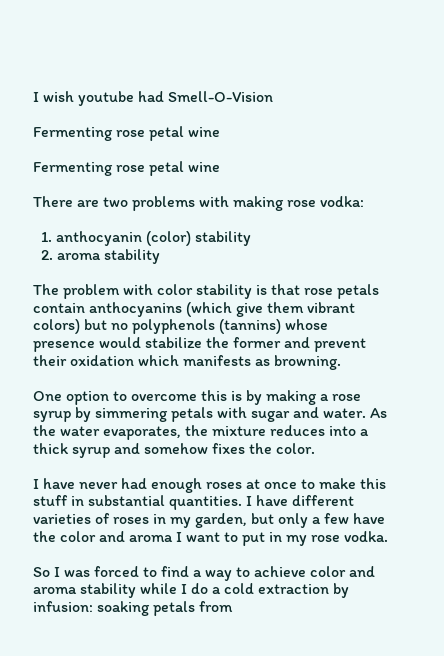I wish youtube had Smell-O-Vision

Fermenting rose petal wine

Fermenting rose petal wine

There are two problems with making rose vodka:

  1. anthocyanin (color) stability
  2. aroma stability

The problem with color stability is that rose petals contain anthocyanins (which give them vibrant colors) but no polyphenols (tannins) whose presence would stabilize the former and prevent their oxidation which manifests as browning.

One option to overcome this is by making a rose syrup by simmering petals with sugar and water. As the water evaporates, the mixture reduces into a thick syrup and somehow fixes the color.

I have never had enough roses at once to make this stuff in substantial quantities. I have different varieties of roses in my garden, but only a few have the color and aroma I want to put in my rose vodka.

So I was forced to find a way to achieve color and aroma stability while I do a cold extraction by infusion: soaking petals from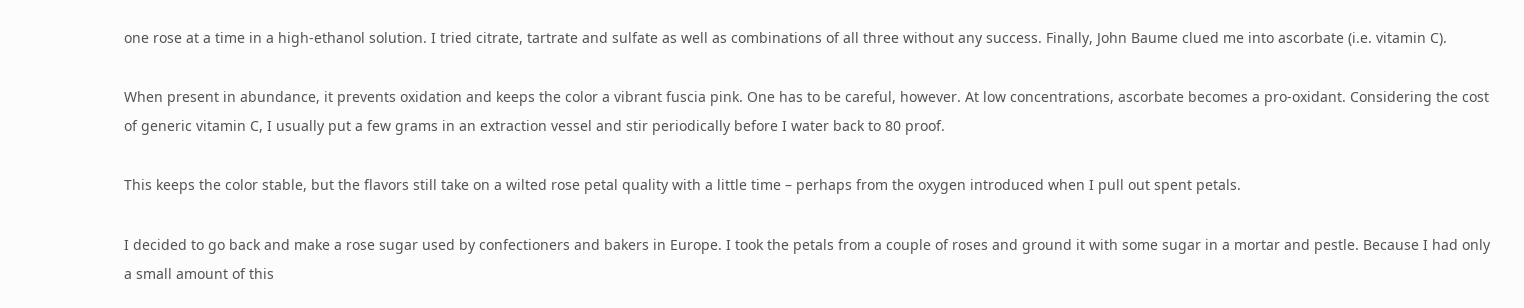one rose at a time in a high-ethanol solution. I tried citrate, tartrate and sulfate as well as combinations of all three without any success. Finally, John Baume clued me into ascorbate (i.e. vitamin C).

When present in abundance, it prevents oxidation and keeps the color a vibrant fuscia pink. One has to be careful, however. At low concentrations, ascorbate becomes a pro-oxidant. Considering the cost of generic vitamin C, I usually put a few grams in an extraction vessel and stir periodically before I water back to 80 proof.

This keeps the color stable, but the flavors still take on a wilted rose petal quality with a little time – perhaps from the oxygen introduced when I pull out spent petals.

I decided to go back and make a rose sugar used by confectioners and bakers in Europe. I took the petals from a couple of roses and ground it with some sugar in a mortar and pestle. Because I had only a small amount of this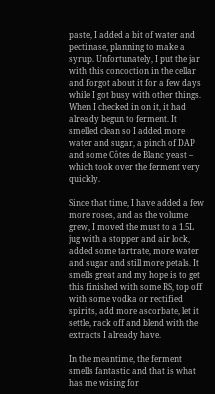paste, I added a bit of water and pectinase, planning to make a syrup. Unfortunately, I put the jar with this concoction in the cellar and forgot about it for a few days while I got busy with other things. When I checked in on it, it had already begun to ferment. It smelled clean so I added more water and sugar, a pinch of DAP and some Côtes de Blanc yeast – which took over the ferment very quickly.

Since that time, I have added a few more roses, and as the volume grew, I moved the must to a 1.5L jug with a stopper and air lock, added some tartrate, more water and sugar and still more petals. It smells great and my hope is to get this finished with some RS, top off with some vodka or rectified spirits, add more ascorbate, let it settle, rack off and blend with the extracts I already have.

In the meantime, the ferment smells fantastic and that is what has me wising for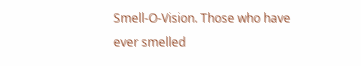Smell-O-Vision. Those who have ever smelled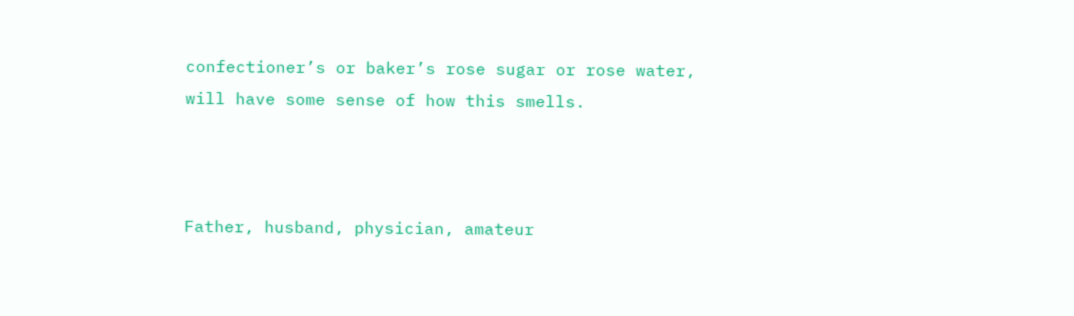confectioner’s or baker’s rose sugar or rose water, will have some sense of how this smells.



Father, husband, physician, amateur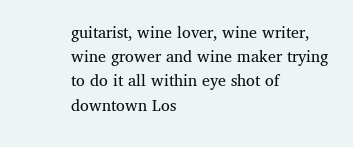guitarist, wine lover, wine writer, wine grower and wine maker trying to do it all within eye shot of downtown Los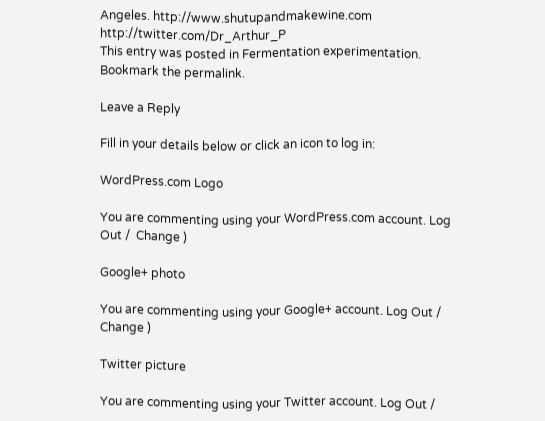Angeles. http://www.shutupandmakewine.com http://twitter.com/Dr_Arthur_P
This entry was posted in Fermentation experimentation. Bookmark the permalink.

Leave a Reply

Fill in your details below or click an icon to log in:

WordPress.com Logo

You are commenting using your WordPress.com account. Log Out /  Change )

Google+ photo

You are commenting using your Google+ account. Log Out /  Change )

Twitter picture

You are commenting using your Twitter account. Log Out /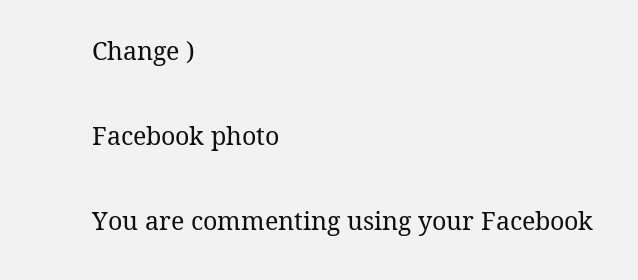Change )

Facebook photo

You are commenting using your Facebook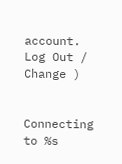account. Log Out /  Change )


Connecting to %s